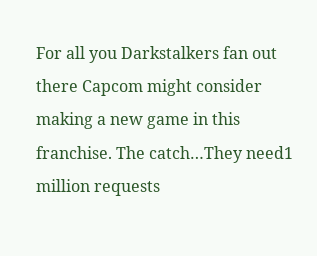For all you Darkstalkers fan out there Capcom might consider making a new game in this franchise. The catch…They need1 million requests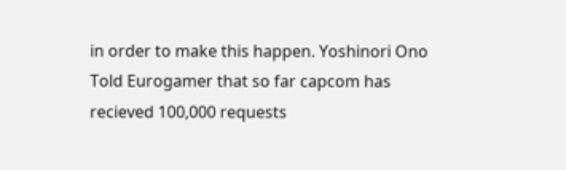in order to make this happen. Yoshinori Ono Told Eurogamer that so far capcom has recieved 100,000 requests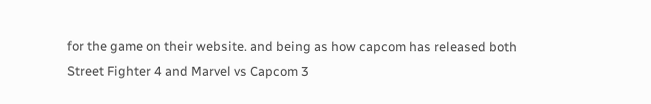for the game on their website. and being as how capcom has released both Street Fighter 4 and Marvel vs Capcom 3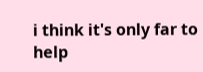i think it's only far to help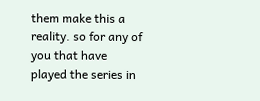them make this a reality. so for any of you that have played the series in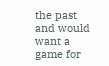the past and would want a game for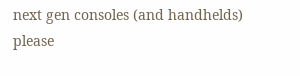next gen consoles (and handhelds) please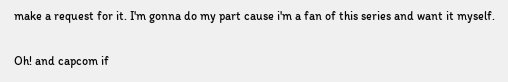make a request for it. I'm gonna do my part cause i'm a fan of this series and want it myself.


Oh! and capcom if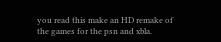you read this make an HD remake of the games for the psn and xbla.